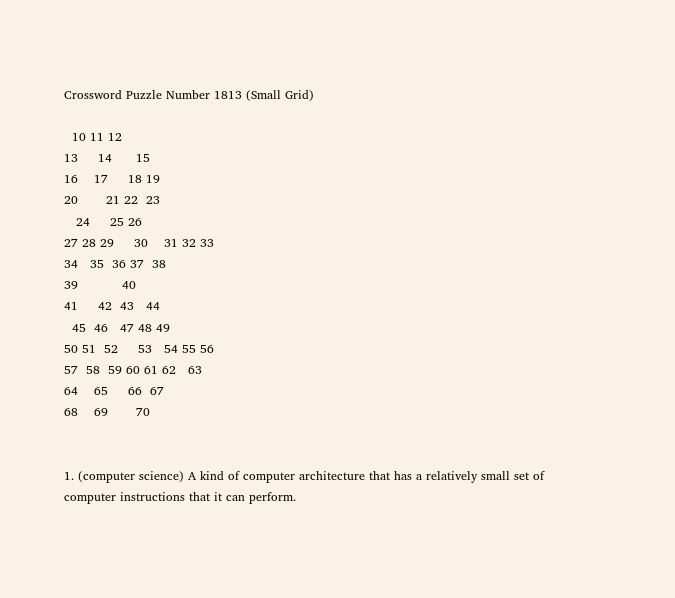Crossword Puzzle Number 1813 (Small Grid)

  10 11 12
13     14      15
16    17     18 19
20       21 22  23
   24     25 26
27 28 29     30    31 32 33
34   35  36 37  38
39           40
41     42  43   44
  45  46   47 48 49
50 51  52     53   54 55 56
57  58  59 60 61 62   63
64    65     66  67
68    69       70


1. (computer science) A kind of computer architecture that has a relatively small set of computer instructions that it can perform.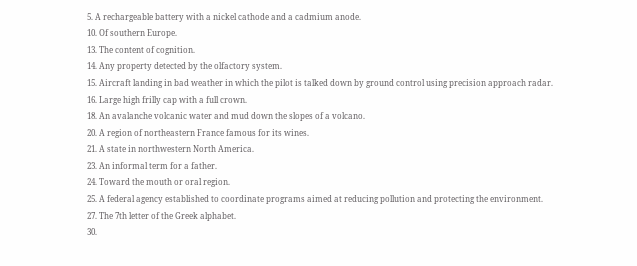5. A rechargeable battery with a nickel cathode and a cadmium anode.
10. Of southern Europe.
13. The content of cognition.
14. Any property detected by the olfactory system.
15. Aircraft landing in bad weather in which the pilot is talked down by ground control using precision approach radar.
16. Large high frilly cap with a full crown.
18. An avalanche volcanic water and mud down the slopes of a volcano.
20. A region of northeastern France famous for its wines.
21. A state in northwestern North America.
23. An informal term for a father.
24. Toward the mouth or oral region.
25. A federal agency established to coordinate programs aimed at reducing pollution and protecting the environment.
27. The 7th letter of the Greek alphabet.
30.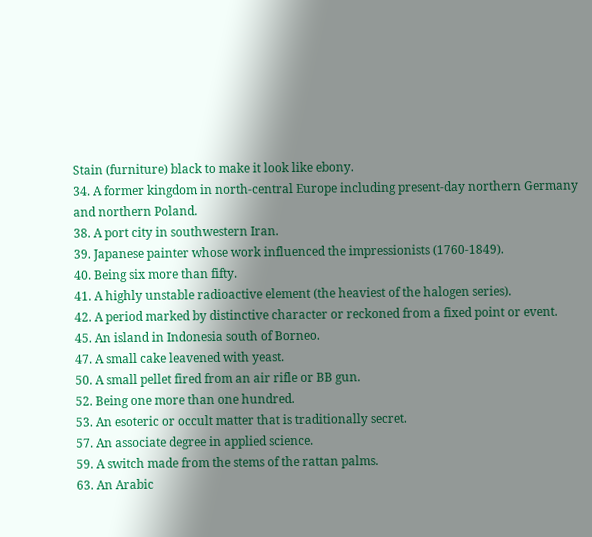Stain (furniture) black to make it look like ebony.
34. A former kingdom in north-central Europe including present-day northern Germany and northern Poland.
38. A port city in southwestern Iran.
39. Japanese painter whose work influenced the impressionists (1760-1849).
40. Being six more than fifty.
41. A highly unstable radioactive element (the heaviest of the halogen series).
42. A period marked by distinctive character or reckoned from a fixed point or event.
45. An island in Indonesia south of Borneo.
47. A small cake leavened with yeast.
50. A small pellet fired from an air rifle or BB gun.
52. Being one more than one hundred.
53. An esoteric or occult matter that is traditionally secret.
57. An associate degree in applied science.
59. A switch made from the stems of the rattan palms.
63. An Arabic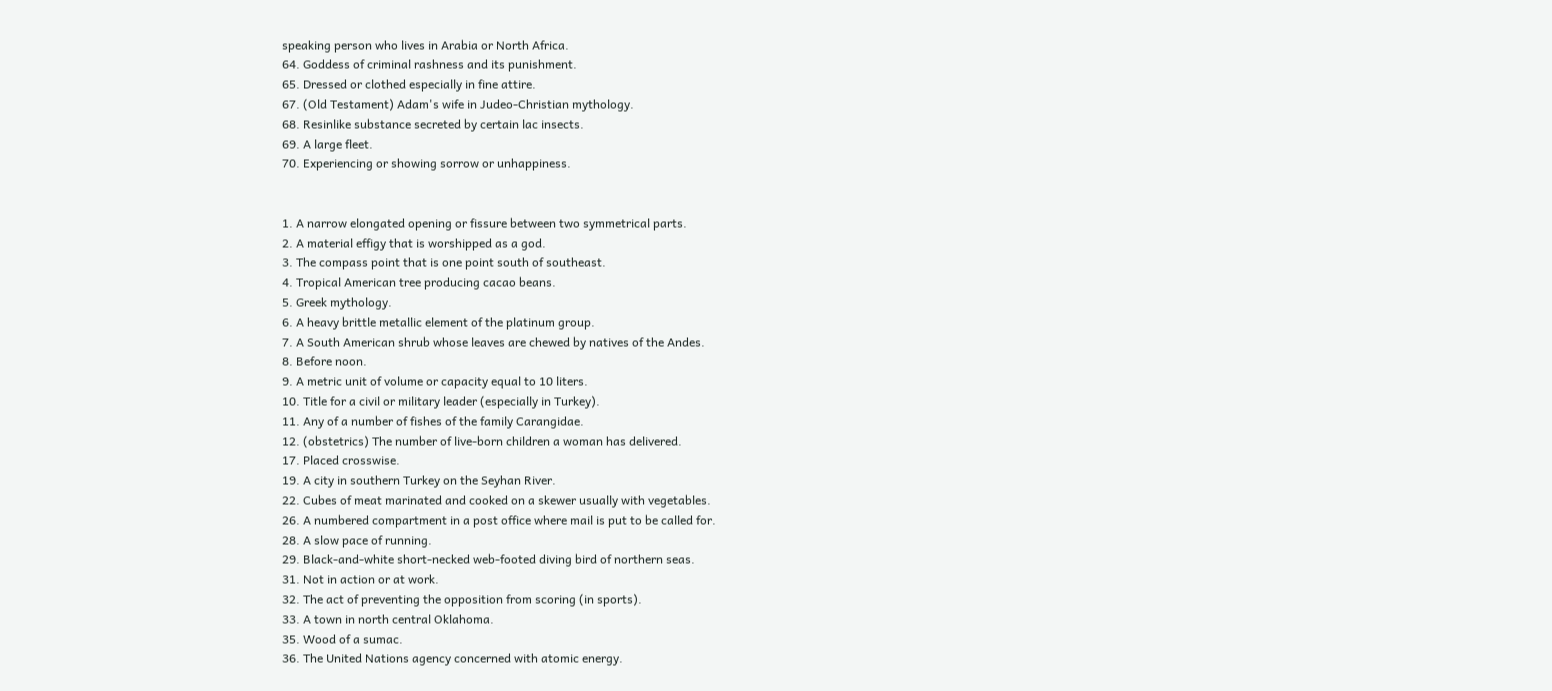speaking person who lives in Arabia or North Africa.
64. Goddess of criminal rashness and its punishment.
65. Dressed or clothed especially in fine attire.
67. (Old Testament) Adam's wife in Judeo-Christian mythology.
68. Resinlike substance secreted by certain lac insects.
69. A large fleet.
70. Experiencing or showing sorrow or unhappiness.


1. A narrow elongated opening or fissure between two symmetrical parts.
2. A material effigy that is worshipped as a god.
3. The compass point that is one point south of southeast.
4. Tropical American tree producing cacao beans.
5. Greek mythology.
6. A heavy brittle metallic element of the platinum group.
7. A South American shrub whose leaves are chewed by natives of the Andes.
8. Before noon.
9. A metric unit of volume or capacity equal to 10 liters.
10. Title for a civil or military leader (especially in Turkey).
11. Any of a number of fishes of the family Carangidae.
12. (obstetrics) The number of live-born children a woman has delivered.
17. Placed crosswise.
19. A city in southern Turkey on the Seyhan River.
22. Cubes of meat marinated and cooked on a skewer usually with vegetables.
26. A numbered compartment in a post office where mail is put to be called for.
28. A slow pace of running.
29. Black-and-white short-necked web-footed diving bird of northern seas.
31. Not in action or at work.
32. The act of preventing the opposition from scoring (in sports).
33. A town in north central Oklahoma.
35. Wood of a sumac.
36. The United Nations agency concerned with atomic energy.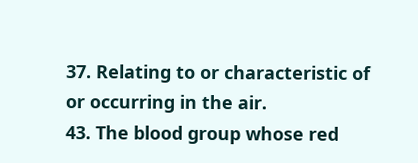37. Relating to or characteristic of or occurring in the air.
43. The blood group whose red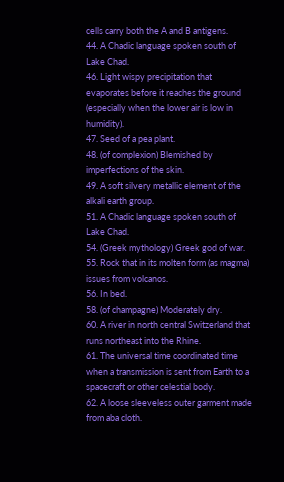cells carry both the A and B antigens.
44. A Chadic language spoken south of Lake Chad.
46. Light wispy precipitation that evaporates before it reaches the ground (especially when the lower air is low in humidity).
47. Seed of a pea plant.
48. (of complexion) Blemished by imperfections of the skin.
49. A soft silvery metallic element of the alkali earth group.
51. A Chadic language spoken south of Lake Chad.
54. (Greek mythology) Greek god of war.
55. Rock that in its molten form (as magma) issues from volcanos.
56. In bed.
58. (of champagne) Moderately dry.
60. A river in north central Switzerland that runs northeast into the Rhine.
61. The universal time coordinated time when a transmission is sent from Earth to a spacecraft or other celestial body.
62. A loose sleeveless outer garment made from aba cloth.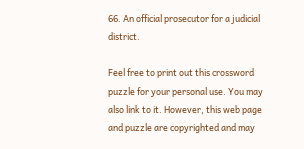66. An official prosecutor for a judicial district.

Feel free to print out this crossword puzzle for your personal use. You may also link to it. However, this web page and puzzle are copyrighted and may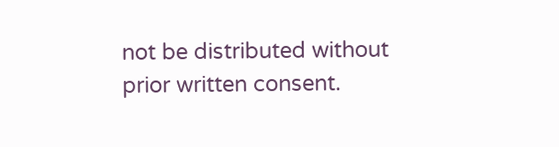not be distributed without prior written consent.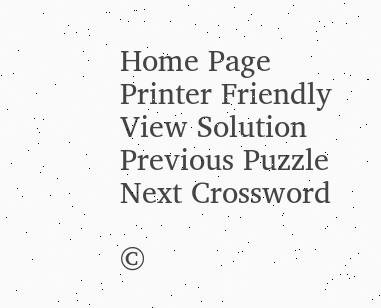Home Page
Printer Friendly
View Solution
Previous Puzzle
Next Crossword

©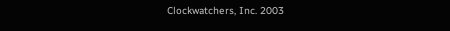Clockwatchers, Inc. 2003